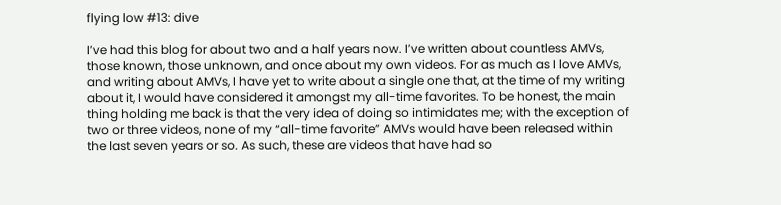flying low #13: dive

I’ve had this blog for about two and a half years now. I’ve written about countless AMVs, those known, those unknown, and once about my own videos. For as much as I love AMVs, and writing about AMVs, I have yet to write about a single one that, at the time of my writing about it, I would have considered it amongst my all-time favorites. To be honest, the main thing holding me back is that the very idea of doing so intimidates me; with the exception of two or three videos, none of my “all-time favorite” AMVs would have been released within the last seven years or so. As such, these are videos that have had so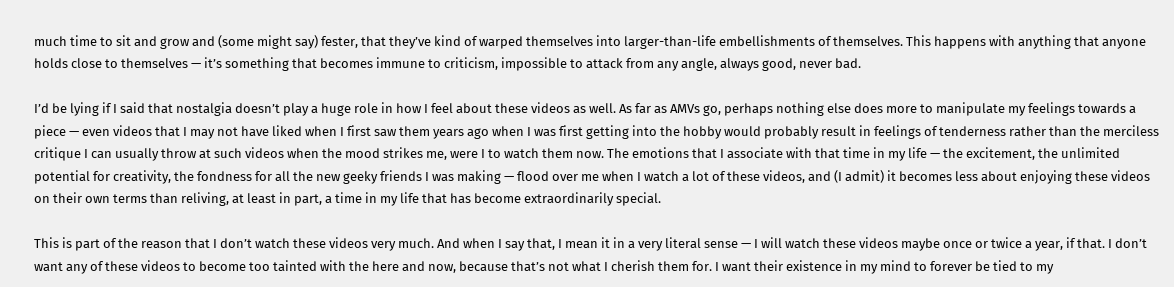much time to sit and grow and (some might say) fester, that they’ve kind of warped themselves into larger-than-life embellishments of themselves. This happens with anything that anyone holds close to themselves — it’s something that becomes immune to criticism, impossible to attack from any angle, always good, never bad.

I’d be lying if I said that nostalgia doesn’t play a huge role in how I feel about these videos as well. As far as AMVs go, perhaps nothing else does more to manipulate my feelings towards a piece — even videos that I may not have liked when I first saw them years ago when I was first getting into the hobby would probably result in feelings of tenderness rather than the merciless critique I can usually throw at such videos when the mood strikes me, were I to watch them now. The emotions that I associate with that time in my life — the excitement, the unlimited potential for creativity, the fondness for all the new geeky friends I was making — flood over me when I watch a lot of these videos, and (I admit) it becomes less about enjoying these videos on their own terms than reliving, at least in part, a time in my life that has become extraordinarily special.

This is part of the reason that I don’t watch these videos very much. And when I say that, I mean it in a very literal sense — I will watch these videos maybe once or twice a year, if that. I don’t want any of these videos to become too tainted with the here and now, because that’s not what I cherish them for. I want their existence in my mind to forever be tied to my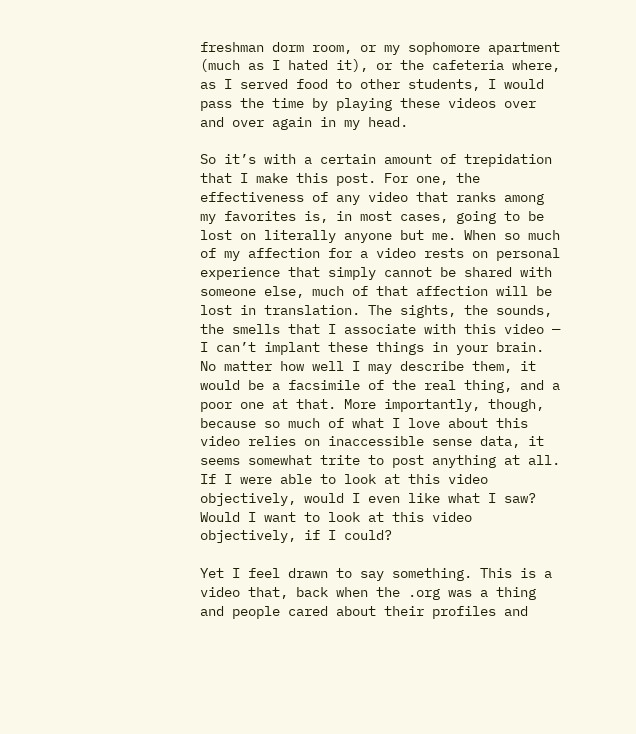freshman dorm room, or my sophomore apartment (much as I hated it), or the cafeteria where, as I served food to other students, I would pass the time by playing these videos over and over again in my head.

So it’s with a certain amount of trepidation that I make this post. For one, the effectiveness of any video that ranks among my favorites is, in most cases, going to be lost on literally anyone but me. When so much of my affection for a video rests on personal experience that simply cannot be shared with someone else, much of that affection will be lost in translation. The sights, the sounds, the smells that I associate with this video — I can’t implant these things in your brain. No matter how well I may describe them, it would be a facsimile of the real thing, and a poor one at that. More importantly, though, because so much of what I love about this video relies on inaccessible sense data, it seems somewhat trite to post anything at all. If I were able to look at this video objectively, would I even like what I saw? Would I want to look at this video objectively, if I could?

Yet I feel drawn to say something. This is a video that, back when the .org was a thing and people cared about their profiles and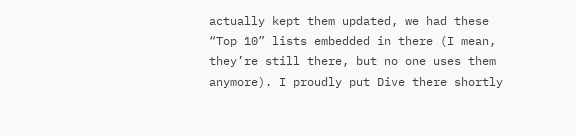actually kept them updated, we had these “Top 10” lists embedded in there (I mean, they’re still there, but no one uses them anymore). I proudly put Dive there shortly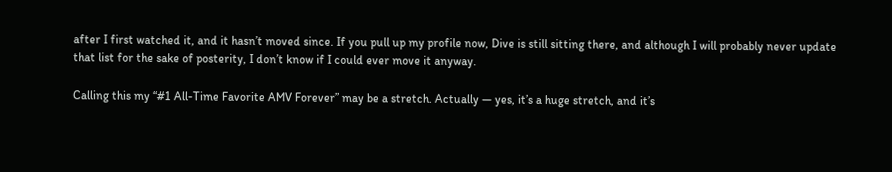after I first watched it, and it hasn’t moved since. If you pull up my profile now, Dive is still sitting there, and although I will probably never update that list for the sake of posterity, I don’t know if I could ever move it anyway.

Calling this my “#1 All-Time Favorite AMV Forever” may be a stretch. Actually — yes, it’s a huge stretch, and it’s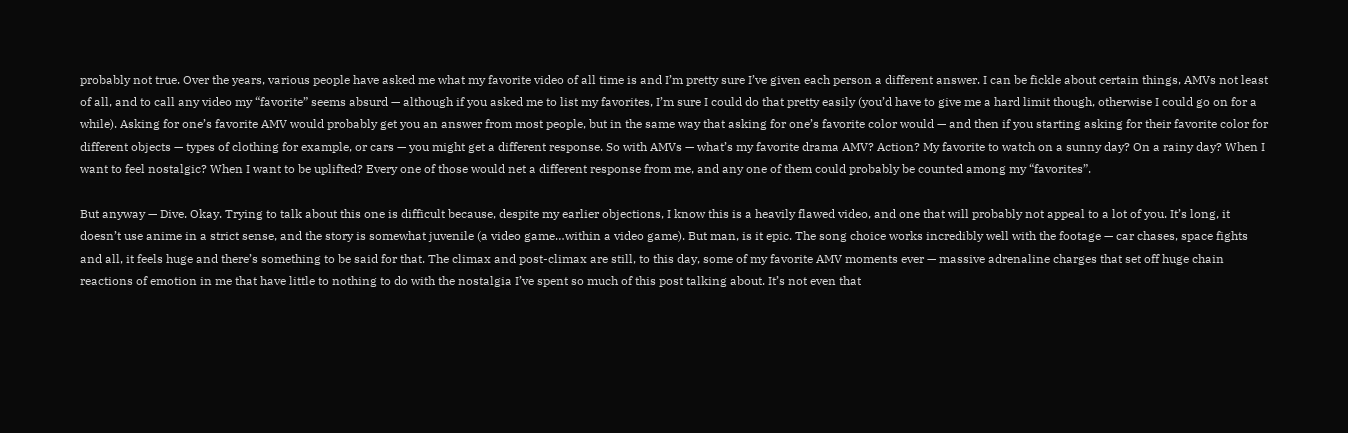probably not true. Over the years, various people have asked me what my favorite video of all time is and I’m pretty sure I’ve given each person a different answer. I can be fickle about certain things, AMVs not least of all, and to call any video my “favorite” seems absurd — although if you asked me to list my favorites, I’m sure I could do that pretty easily (you’d have to give me a hard limit though, otherwise I could go on for a while). Asking for one’s favorite AMV would probably get you an answer from most people, but in the same way that asking for one’s favorite color would — and then if you starting asking for their favorite color for different objects — types of clothing for example, or cars — you might get a different response. So with AMVs — what’s my favorite drama AMV? Action? My favorite to watch on a sunny day? On a rainy day? When I want to feel nostalgic? When I want to be uplifted? Every one of those would net a different response from me, and any one of them could probably be counted among my “favorites”.

But anyway — Dive. Okay. Trying to talk about this one is difficult because, despite my earlier objections, I know this is a heavily flawed video, and one that will probably not appeal to a lot of you. It’s long, it doesn’t use anime in a strict sense, and the story is somewhat juvenile (a video game…within a video game). But man, is it epic. The song choice works incredibly well with the footage — car chases, space fights and all, it feels huge and there’s something to be said for that. The climax and post-climax are still, to this day, some of my favorite AMV moments ever — massive adrenaline charges that set off huge chain reactions of emotion in me that have little to nothing to do with the nostalgia I’ve spent so much of this post talking about. It’s not even that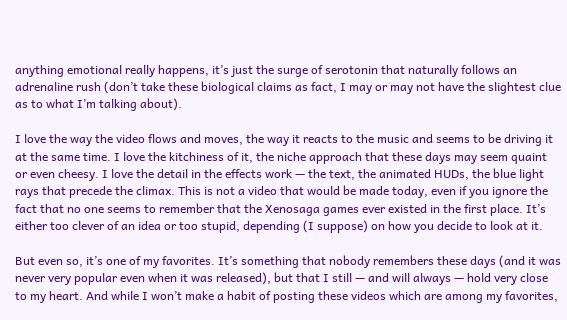anything emotional really happens, it’s just the surge of serotonin that naturally follows an adrenaline rush (don’t take these biological claims as fact, I may or may not have the slightest clue as to what I’m talking about).

I love the way the video flows and moves, the way it reacts to the music and seems to be driving it at the same time. I love the kitchiness of it, the niche approach that these days may seem quaint or even cheesy. I love the detail in the effects work — the text, the animated HUDs, the blue light rays that precede the climax. This is not a video that would be made today, even if you ignore the fact that no one seems to remember that the Xenosaga games ever existed in the first place. It’s either too clever of an idea or too stupid, depending (I suppose) on how you decide to look at it.

But even so, it’s one of my favorites. It’s something that nobody remembers these days (and it was never very popular even when it was released), but that I still — and will always — hold very close to my heart. And while I won’t make a habit of posting these videos which are among my favorites,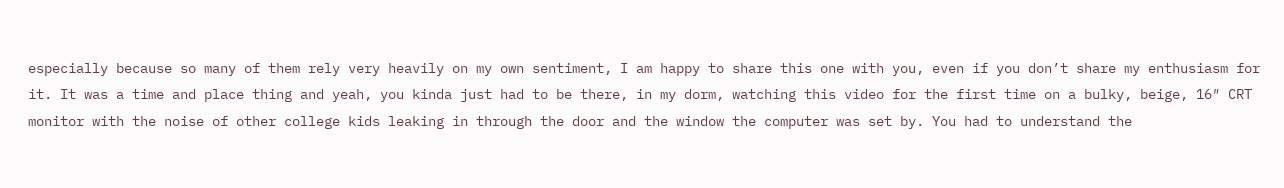especially because so many of them rely very heavily on my own sentiment, I am happy to share this one with you, even if you don’t share my enthusiasm for it. It was a time and place thing and yeah, you kinda just had to be there, in my dorm, watching this video for the first time on a bulky, beige, 16″ CRT monitor with the noise of other college kids leaking in through the door and the window the computer was set by. You had to understand the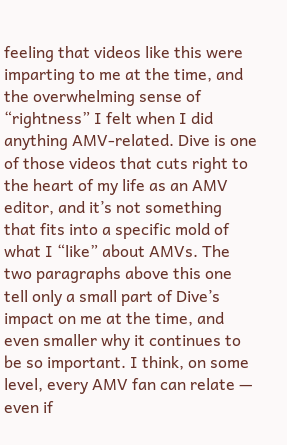feeling that videos like this were imparting to me at the time, and the overwhelming sense of “rightness” I felt when I did anything AMV-related. Dive is one of those videos that cuts right to the heart of my life as an AMV editor, and it’s not something that fits into a specific mold of what I “like” about AMVs. The two paragraphs above this one tell only a small part of Dive’s impact on me at the time, and even smaller why it continues to be so important. I think, on some level, every AMV fan can relate — even if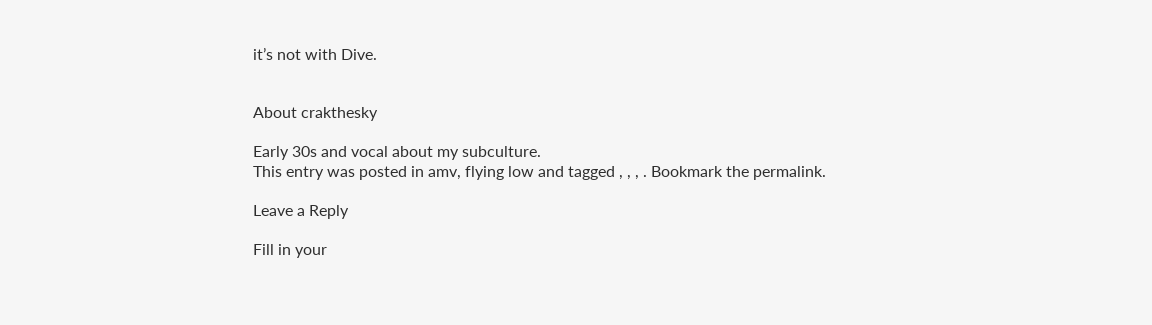it’s not with Dive.


About crakthesky

Early 30s and vocal about my subculture.
This entry was posted in amv, flying low and tagged , , , . Bookmark the permalink.

Leave a Reply

Fill in your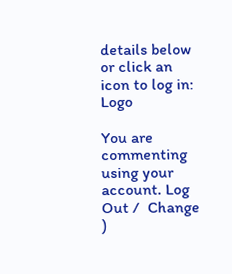details below or click an icon to log in: Logo

You are commenting using your account. Log Out /  Change )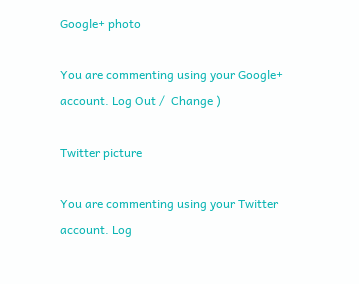Google+ photo

You are commenting using your Google+ account. Log Out /  Change )

Twitter picture

You are commenting using your Twitter account. Log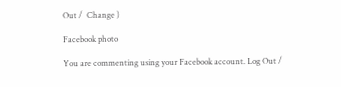Out /  Change )

Facebook photo

You are commenting using your Facebook account. Log Out /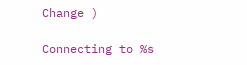Change )

Connecting to %s